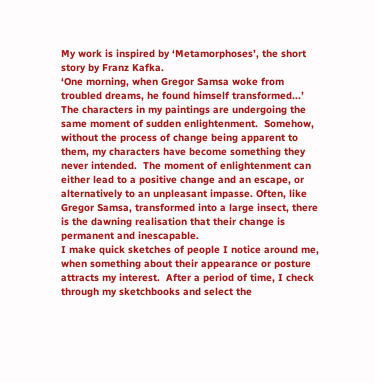My work is inspired by ‘Metamorphoses’, the short story by Franz Kafka.
‘One morning, when Gregor Samsa woke from troubled dreams, he found himself transformed...’
The characters in my paintings are undergoing the same moment of sudden enlightenment.  Somehow, without the process of change being apparent to them, my characters have become something they never intended.  The moment of enlightenment can either lead to a positive change and an escape, or alternatively to an unpleasant impasse. Often, like Gregor Samsa, transformed into a large insect, there is the dawning realisation that their change is permanent and inescapable.
I make quick sketches of people I notice around me, when something about their appearance or posture attracts my interest.  After a period of time, I check through my sketchbooks and select the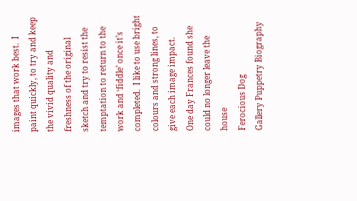images that work best.  I paint quickly, to try and keep the vivid quality and freshness of the original sketch and try to resist the temptation to return to the work and ‘fiddle’ once it’s completed.  I like to use bright colours and strong lines, to give each image impact.
One day Frances found she could no longer leave the house
Ferocious Dog
Gallery Puppetry Biography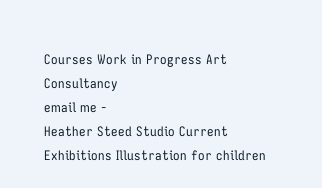Courses Work in Progress Art Consultancy
email me -
Heather Steed Studio Current Exhibitions Illustration for children